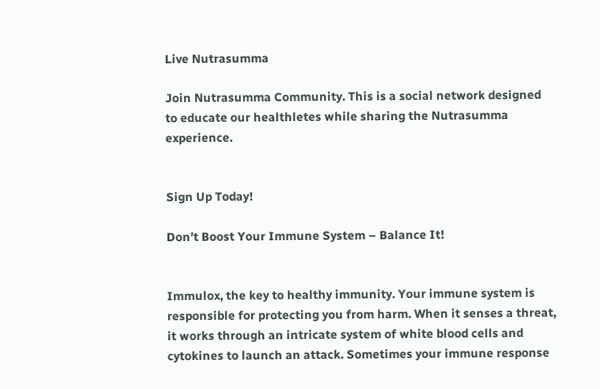Live Nutrasumma

Join Nutrasumma Community. This is a social network designed to educate our healthletes while sharing the Nutrasumma experience.


Sign Up Today!

Don’t Boost Your Immune System – Balance It!


Immulox, the key to healthy immunity. Your immune system is responsible for protecting you from harm. When it senses a threat, it works through an intricate system of white blood cells and cytokines to launch an attack. Sometimes your immune response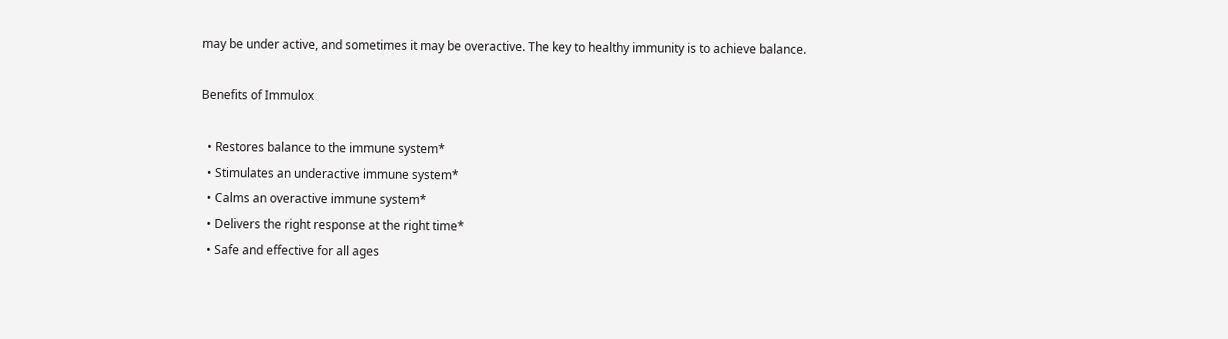may be under active, and sometimes it may be overactive. The key to healthy immunity is to achieve balance.

Benefits of Immulox

  • Restores balance to the immune system*
  • Stimulates an underactive immune system*
  • Calms an overactive immune system*
  • Delivers the right response at the right time*
  • Safe and effective for all ages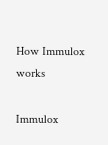How Immulox works

Immulox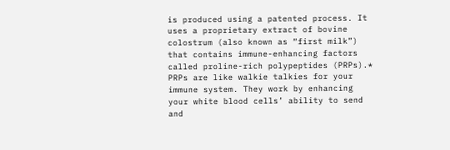is produced using a patented process. It uses a proprietary extract of bovine colostrum (also known as “first milk”) that contains immune-enhancing factors called proline-rich polypeptides (PRPs).* PRPs are like walkie talkies for your immune system. They work by enhancing your white blood cells’ ability to send and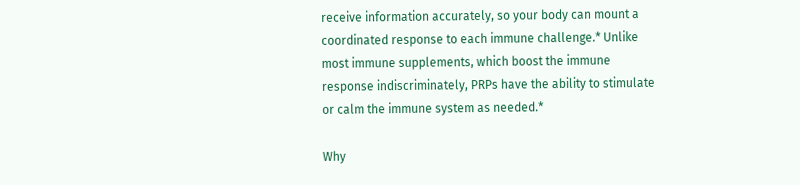receive information accurately, so your body can mount a coordinated response to each immune challenge.* Unlike most immune supplements, which boost the immune response indiscriminately, PRPs have the ability to stimulate or calm the immune system as needed.*

Why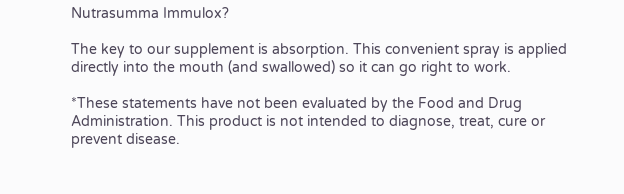Nutrasumma Immulox?

The key to our supplement is absorption. This convenient spray is applied directly into the mouth (and swallowed) so it can go right to work.

*These statements have not been evaluated by the Food and Drug Administration. This product is not intended to diagnose, treat, cure or prevent disease.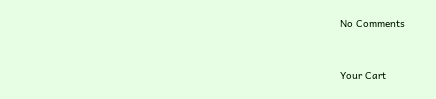No Comments



Your Cart